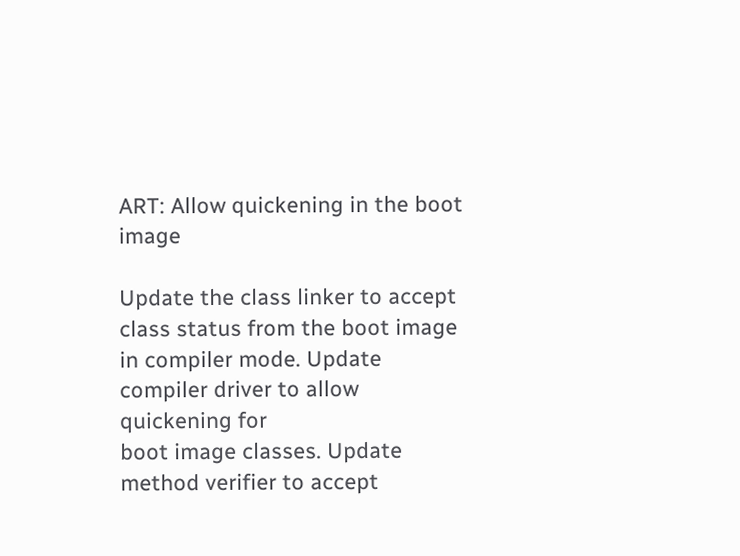ART: Allow quickening in the boot image

Update the class linker to accept class status from the boot image
in compiler mode. Update compiler driver to allow quickening for
boot image classes. Update method verifier to accept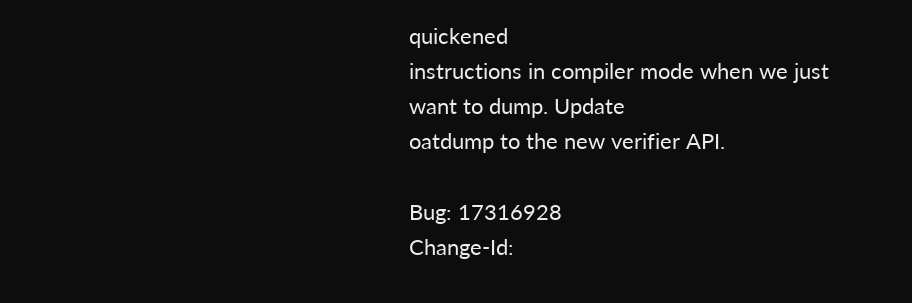quickened
instructions in compiler mode when we just want to dump. Update
oatdump to the new verifier API.

Bug: 17316928
Change-Id: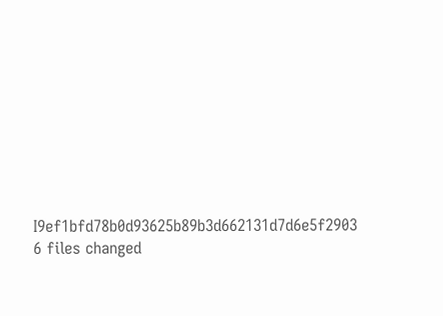I9ef1bfd78b0d93625b89b3d662131d7d6e5f2903
6 files changed